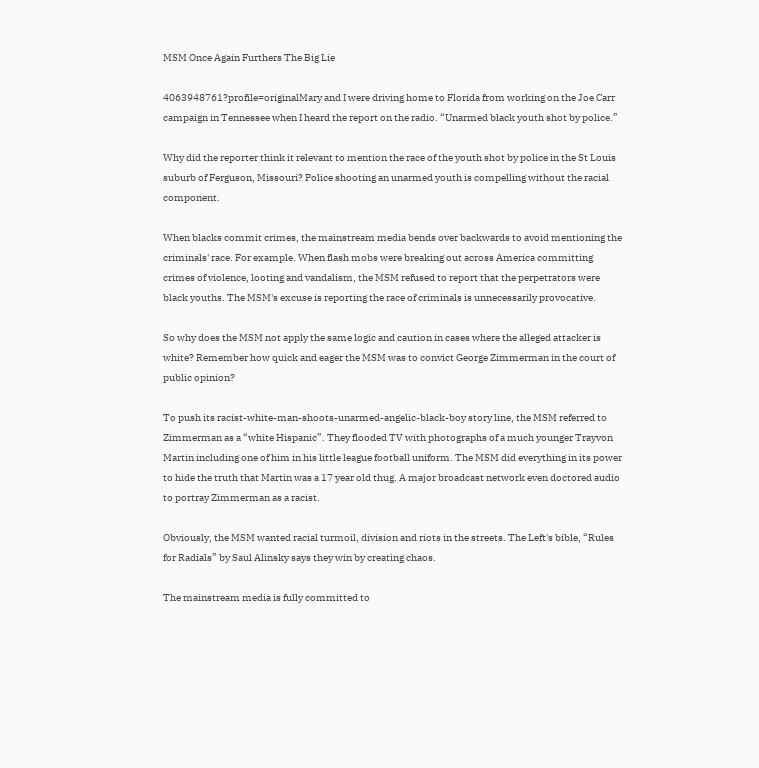MSM Once Again Furthers The Big Lie

4063948761?profile=originalMary and I were driving home to Florida from working on the Joe Carr campaign in Tennessee when I heard the report on the radio. “Unarmed black youth shot by police.”

Why did the reporter think it relevant to mention the race of the youth shot by police in the St Louis suburb of Ferguson, Missouri? Police shooting an unarmed youth is compelling without the racial component.

When blacks commit crimes, the mainstream media bends over backwards to avoid mentioning the criminals' race. For example. When flash mobs were breaking out across America committing crimes of violence, looting and vandalism, the MSM refused to report that the perpetrators were black youths. The MSM's excuse is reporting the race of criminals is unnecessarily provocative.

So why does the MSM not apply the same logic and caution in cases where the alleged attacker is white? Remember how quick and eager the MSM was to convict George Zimmerman in the court of public opinion?

To push its racist-white-man-shoots-unarmed-angelic-black-boy story line, the MSM referred to Zimmerman as a “white Hispanic”. They flooded TV with photographs of a much younger Trayvon Martin including one of him in his little league football uniform. The MSM did everything in its power to hide the truth that Martin was a 17 year old thug. A major broadcast network even doctored audio to portray Zimmerman as a racist.

Obviously, the MSM wanted racial turmoil, division and riots in the streets. The Left's bible, “Rules for Radials” by Saul Alinsky says they win by creating chaos.

The mainstream media is fully committed to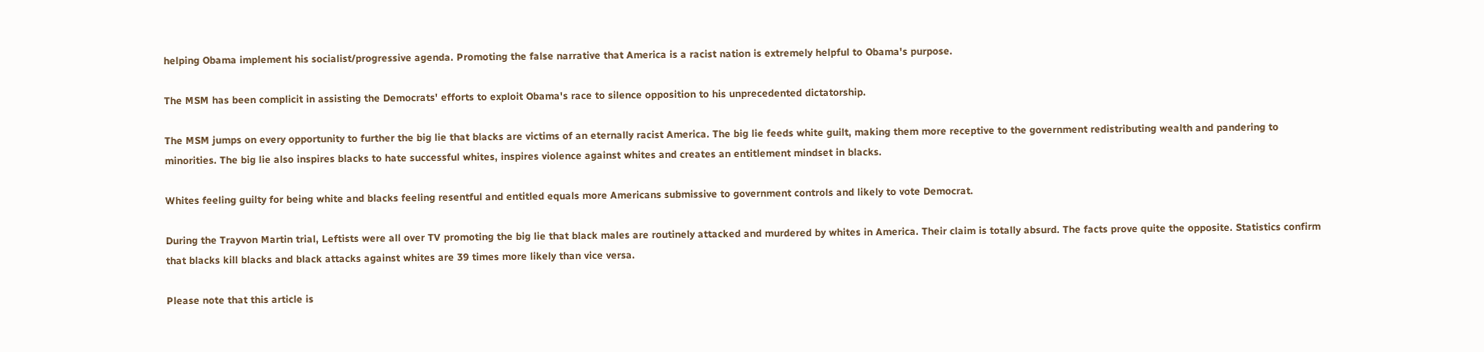helping Obama implement his socialist/progressive agenda. Promoting the false narrative that America is a racist nation is extremely helpful to Obama's purpose.

The MSM has been complicit in assisting the Democrats' efforts to exploit Obama's race to silence opposition to his unprecedented dictatorship.

The MSM jumps on every opportunity to further the big lie that blacks are victims of an eternally racist America. The big lie feeds white guilt, making them more receptive to the government redistributing wealth and pandering to minorities. The big lie also inspires blacks to hate successful whites, inspires violence against whites and creates an entitlement mindset in blacks.

Whites feeling guilty for being white and blacks feeling resentful and entitled equals more Americans submissive to government controls and likely to vote Democrat.

During the Trayvon Martin trial, Leftists were all over TV promoting the big lie that black males are routinely attacked and murdered by whites in America. Their claim is totally absurd. The facts prove quite the opposite. Statistics confirm that blacks kill blacks and black attacks against whites are 39 times more likely than vice versa.

Please note that this article is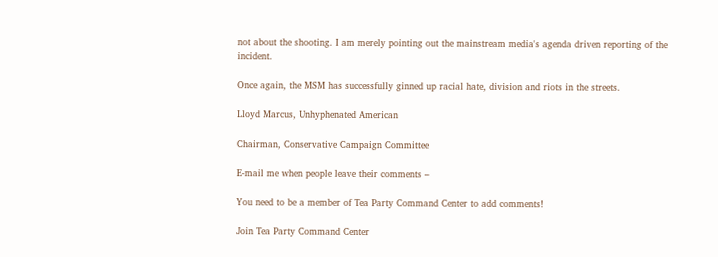not about the shooting. I am merely pointing out the mainstream media's agenda driven reporting of the incident.

Once again, the MSM has successfully ginned up racial hate, division and riots in the streets.

Lloyd Marcus, Unhyphenated American

Chairman, Conservative Campaign Committee

E-mail me when people leave their comments –

You need to be a member of Tea Party Command Center to add comments!

Join Tea Party Command Center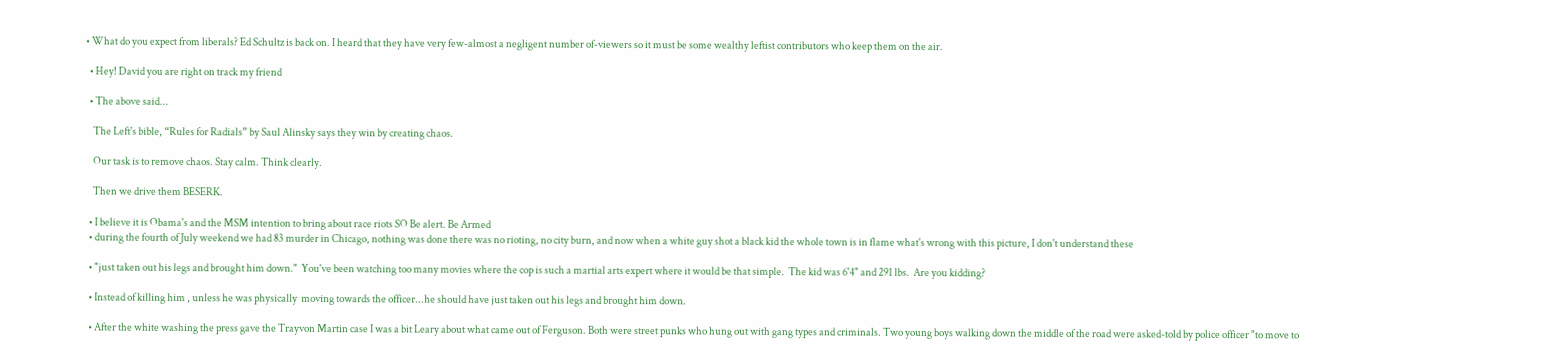• What do you expect from liberals? Ed Schultz is back on. I heard that they have very few-almost a negligent number of-viewers so it must be some wealthy leftist contributors who keep them on the air.

  • Hey! David you are right on track my friend

  • The above said...

    The Left's bible, “Rules for Radials” by Saul Alinsky says they win by creating chaos.

    Our task is to remove chaos. Stay calm. Think clearly.

    Then we drive them BESERK.

  • I believe it is Obama's and the MSM intention to bring about race riots SO Be alert. Be Armed
  • during the fourth of July weekend we had 83 murder in Chicago, nothing was done there was no rioting, no city burn, and now when a white guy shot a black kid the whole town is in flame what's wrong with this picture, I don't understand these

  • "just taken out his legs and brought him down."  You've been watching too many movies where the cop is such a martial arts expert where it would be that simple.  The kid was 6'4" and 291 lbs.  Are you kidding?

  • Instead of killing him , unless he was physically  moving towards the officer...he should have just taken out his legs and brought him down.

  • After the white washing the press gave the Trayvon Martin case I was a bit Leary about what came out of Ferguson. Both were street punks who hung out with gang types and criminals. Two young boys walking down the middle of the road were asked-told by police officer "to move to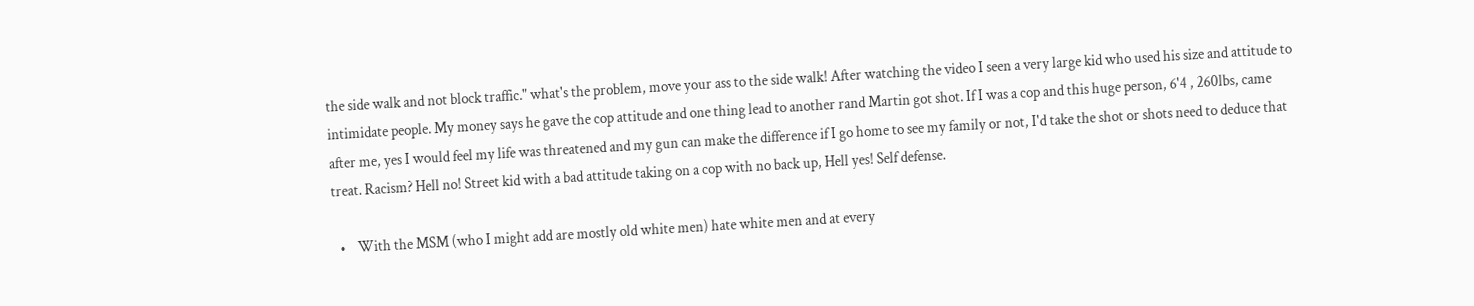the side walk and not block traffic." what's the problem, move your ass to the side walk! After watching the video I seen a very large kid who used his size and attitude to intimidate people. My money says he gave the cop attitude and one thing lead to another rand Martin got shot. If I was a cop and this huge person, 6'4 , 260lbs, came after me, yes I would feel my life was threatened and my gun can make the difference if I go home to see my family or not, I'd take the shot or shots need to deduce that treat. Racism? Hell no! Street kid with a bad attitude taking on a cop with no back up, Hell yes! Self defense.

  •    With the MSM (who I might add are mostly old white men) hate white men and at every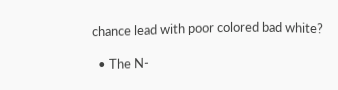chance lead with poor colored bad white?

  • The N-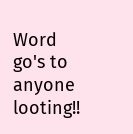Word go's to anyone looting!!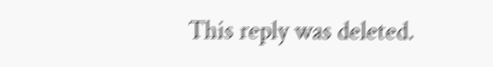This reply was deleted.